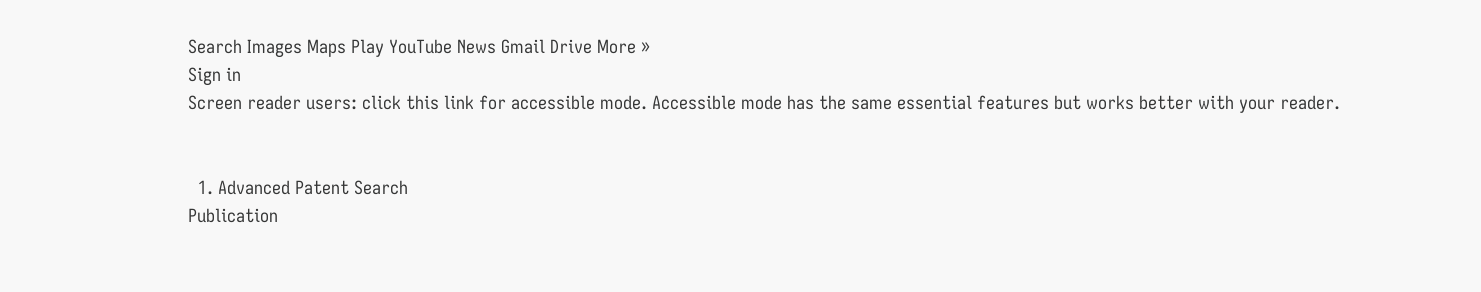Search Images Maps Play YouTube News Gmail Drive More »
Sign in
Screen reader users: click this link for accessible mode. Accessible mode has the same essential features but works better with your reader.


  1. Advanced Patent Search
Publication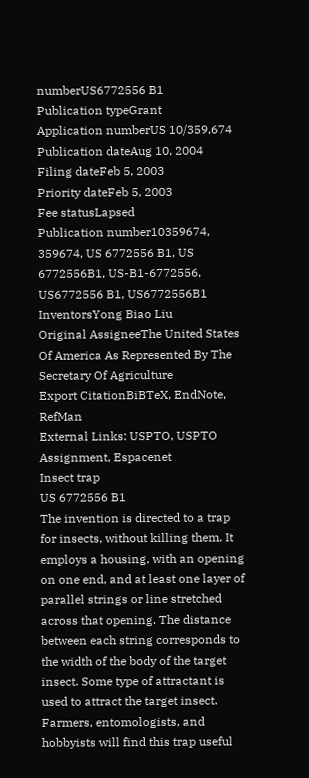numberUS6772556 B1
Publication typeGrant
Application numberUS 10/359,674
Publication dateAug 10, 2004
Filing dateFeb 5, 2003
Priority dateFeb 5, 2003
Fee statusLapsed
Publication number10359674, 359674, US 6772556 B1, US 6772556B1, US-B1-6772556, US6772556 B1, US6772556B1
InventorsYong Biao Liu
Original AssigneeThe United States Of America As Represented By The Secretary Of Agriculture
Export CitationBiBTeX, EndNote, RefMan
External Links: USPTO, USPTO Assignment, Espacenet
Insect trap
US 6772556 B1
The invention is directed to a trap for insects, without killing them. It employs a housing, with an opening on one end, and at least one layer of parallel strings or line stretched across that opening. The distance between each string corresponds to the width of the body of the target insect. Some type of attractant is used to attract the target insect. Farmers, entomologists, and hobbyists will find this trap useful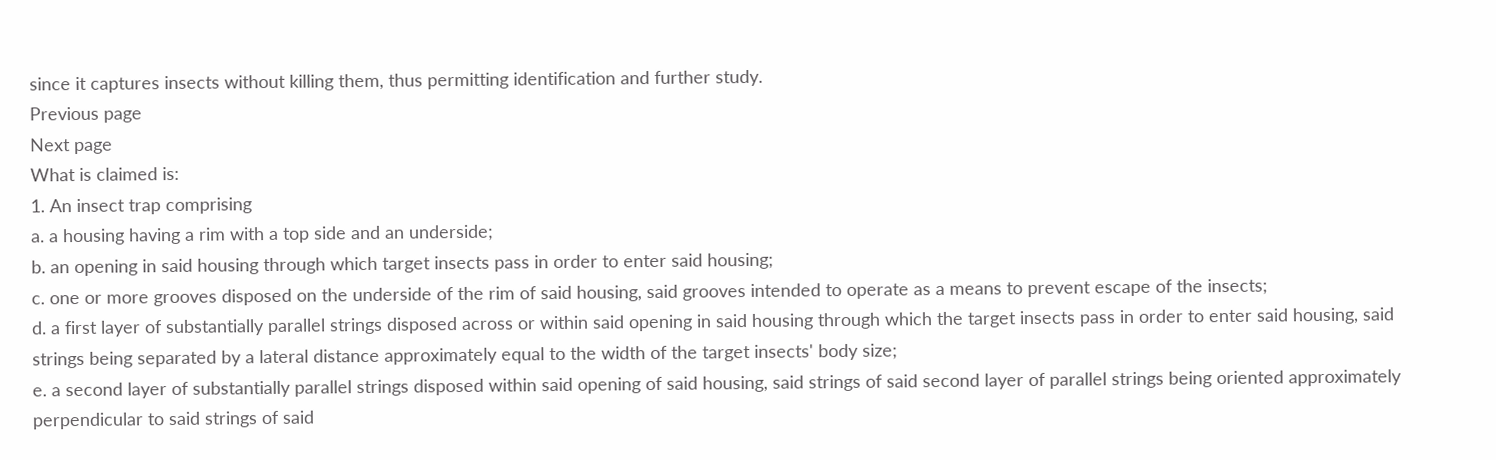since it captures insects without killing them, thus permitting identification and further study.
Previous page
Next page
What is claimed is:
1. An insect trap comprising
a. a housing having a rim with a top side and an underside;
b. an opening in said housing through which target insects pass in order to enter said housing;
c. one or more grooves disposed on the underside of the rim of said housing, said grooves intended to operate as a means to prevent escape of the insects;
d. a first layer of substantially parallel strings disposed across or within said opening in said housing through which the target insects pass in order to enter said housing, said strings being separated by a lateral distance approximately equal to the width of the target insects' body size;
e. a second layer of substantially parallel strings disposed within said opening of said housing, said strings of said second layer of parallel strings being oriented approximately perpendicular to said strings of said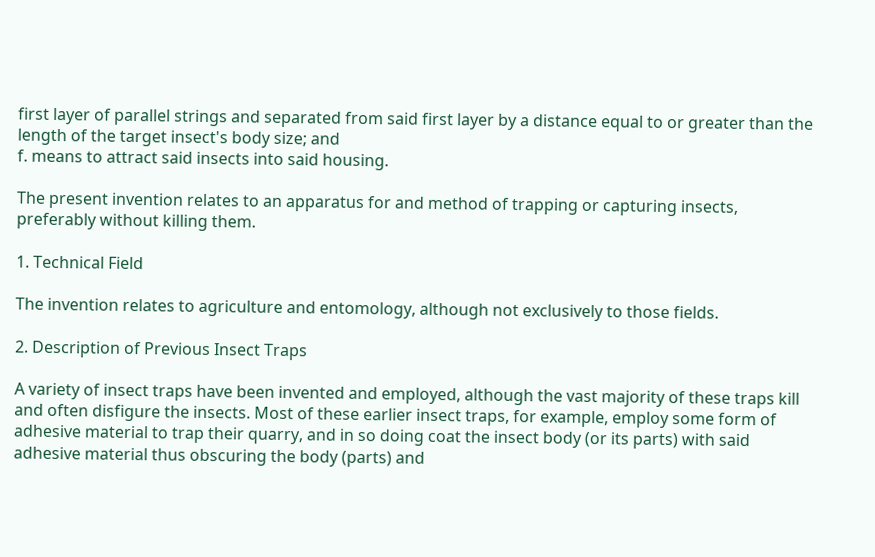first layer of parallel strings and separated from said first layer by a distance equal to or greater than the length of the target insect's body size; and
f. means to attract said insects into said housing.

The present invention relates to an apparatus for and method of trapping or capturing insects, preferably without killing them.

1. Technical Field

The invention relates to agriculture and entomology, although not exclusively to those fields.

2. Description of Previous Insect Traps

A variety of insect traps have been invented and employed, although the vast majority of these traps kill and often disfigure the insects. Most of these earlier insect traps, for example, employ some form of adhesive material to trap their quarry, and in so doing coat the insect body (or its parts) with said adhesive material thus obscuring the body (parts) and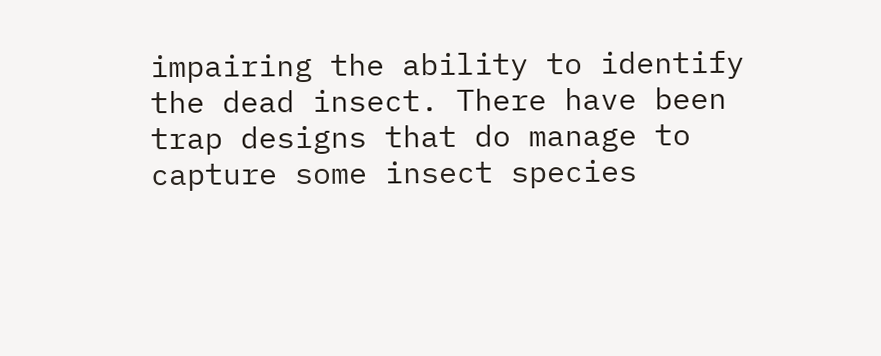impairing the ability to identify the dead insect. There have been trap designs that do manage to capture some insect species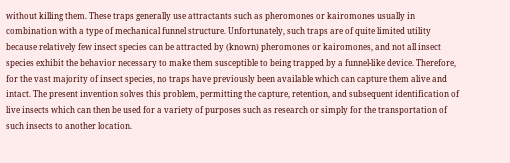without killing them. These traps generally use attractants such as pheromones or kairomones usually in combination with a type of mechanical funnel structure. Unfortunately, such traps are of quite limited utility because relatively few insect species can be attracted by (known) pheromones or kairomones, and not all insect species exhibit the behavior necessary to make them susceptible to being trapped by a funnel-like device. Therefore, for the vast majority of insect species, no traps have previously been available which can capture them alive and intact. The present invention solves this problem, permitting the capture, retention, and subsequent identification of live insects which can then be used for a variety of purposes such as research or simply for the transportation of such insects to another location.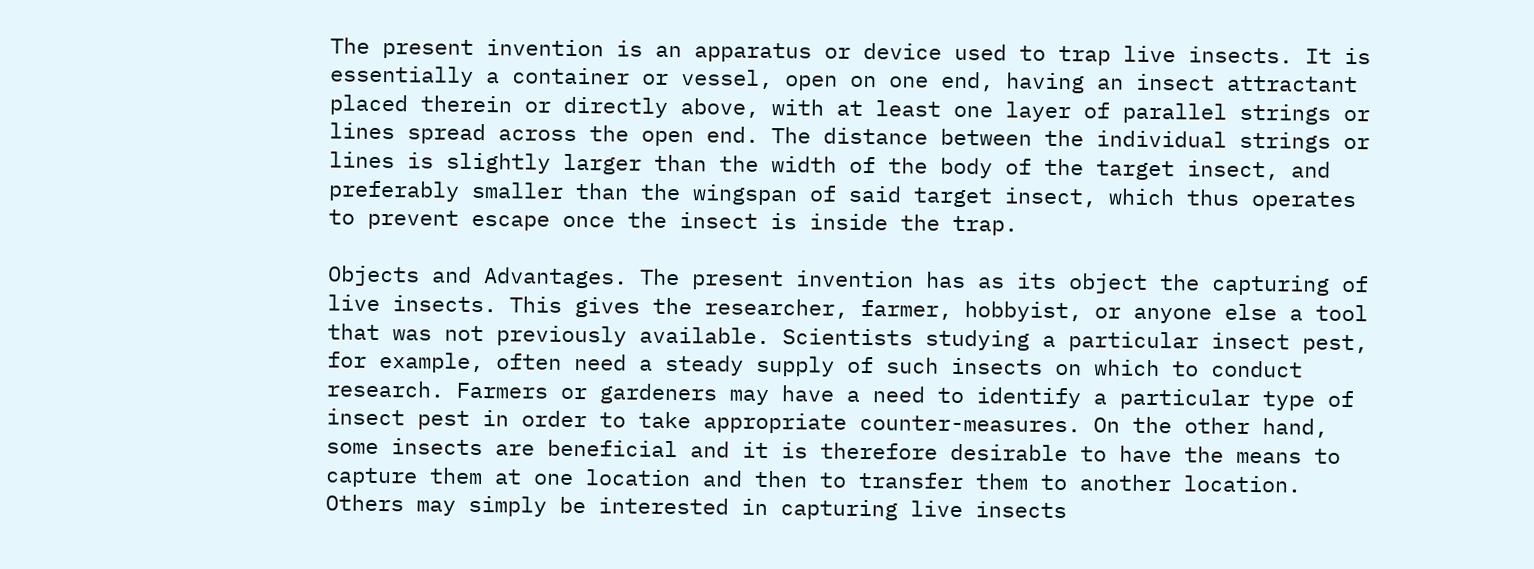The present invention is an apparatus or device used to trap live insects. It is essentially a container or vessel, open on one end, having an insect attractant placed therein or directly above, with at least one layer of parallel strings or lines spread across the open end. The distance between the individual strings or lines is slightly larger than the width of the body of the target insect, and preferably smaller than the wingspan of said target insect, which thus operates to prevent escape once the insect is inside the trap.

Objects and Advantages. The present invention has as its object the capturing of live insects. This gives the researcher, farmer, hobbyist, or anyone else a tool that was not previously available. Scientists studying a particular insect pest, for example, often need a steady supply of such insects on which to conduct research. Farmers or gardeners may have a need to identify a particular type of insect pest in order to take appropriate counter-measures. On the other hand, some insects are beneficial and it is therefore desirable to have the means to capture them at one location and then to transfer them to another location. Others may simply be interested in capturing live insects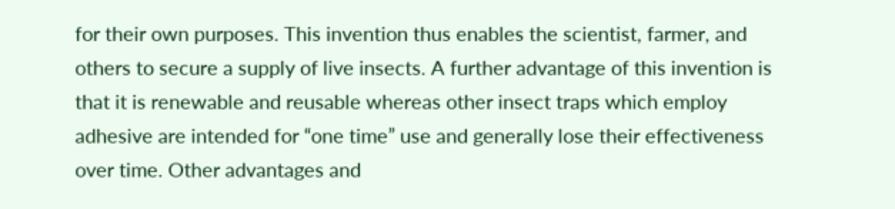for their own purposes. This invention thus enables the scientist, farmer, and others to secure a supply of live insects. A further advantage of this invention is that it is renewable and reusable whereas other insect traps which employ adhesive are intended for “one time” use and generally lose their effectiveness over time. Other advantages and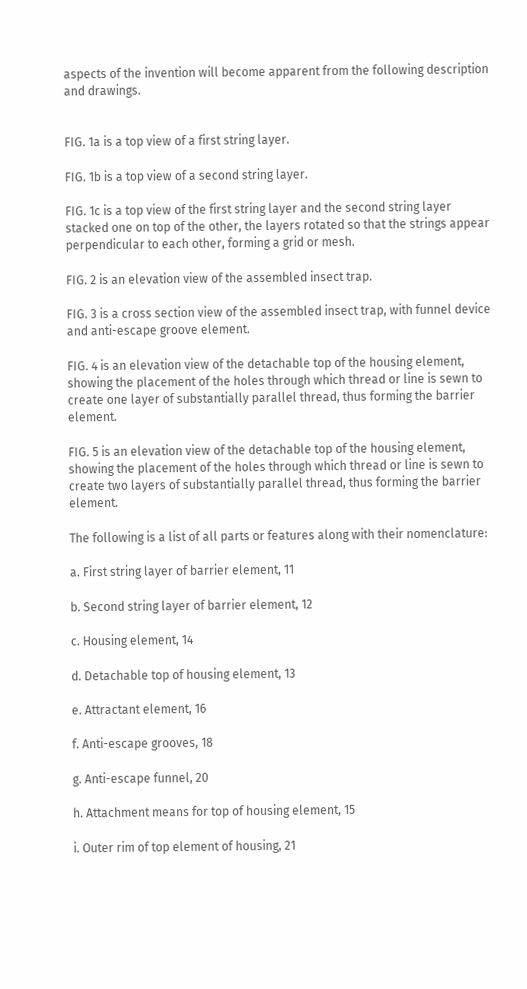aspects of the invention will become apparent from the following description and drawings.


FIG. 1a is a top view of a first string layer.

FIG. 1b is a top view of a second string layer.

FIG. 1c is a top view of the first string layer and the second string layer stacked one on top of the other, the layers rotated so that the strings appear perpendicular to each other, forming a grid or mesh.

FIG. 2 is an elevation view of the assembled insect trap.

FIG. 3 is a cross section view of the assembled insect trap, with funnel device and anti-escape groove element.

FIG. 4 is an elevation view of the detachable top of the housing element, showing the placement of the holes through which thread or line is sewn to create one layer of substantially parallel thread, thus forming the barrier element.

FIG. 5 is an elevation view of the detachable top of the housing element, showing the placement of the holes through which thread or line is sewn to create two layers of substantially parallel thread, thus forming the barrier element.

The following is a list of all parts or features along with their nomenclature:

a. First string layer of barrier element, 11

b. Second string layer of barrier element, 12

c. Housing element, 14

d. Detachable top of housing element, 13

e. Attractant element, 16

f. Anti-escape grooves, 18

g. Anti-escape funnel, 20

h. Attachment means for top of housing element, 15

i. Outer rim of top element of housing, 21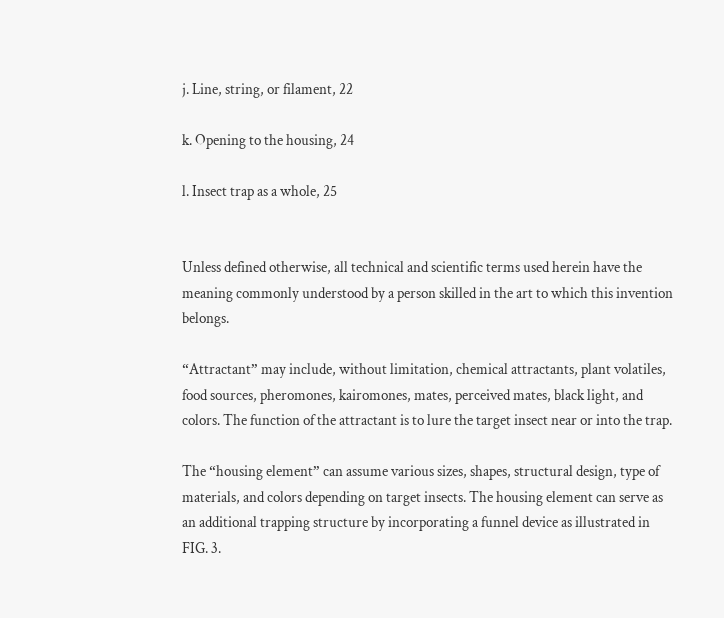j. Line, string, or filament, 22

k. Opening to the housing, 24

l. Insect trap as a whole, 25


Unless defined otherwise, all technical and scientific terms used herein have the meaning commonly understood by a person skilled in the art to which this invention belongs.

“Attractant” may include, without limitation, chemical attractants, plant volatiles, food sources, pheromones, kairomones, mates, perceived mates, black light, and colors. The function of the attractant is to lure the target insect near or into the trap.

The “housing element” can assume various sizes, shapes, structural design, type of materials, and colors depending on target insects. The housing element can serve as an additional trapping structure by incorporating a funnel device as illustrated in FIG. 3.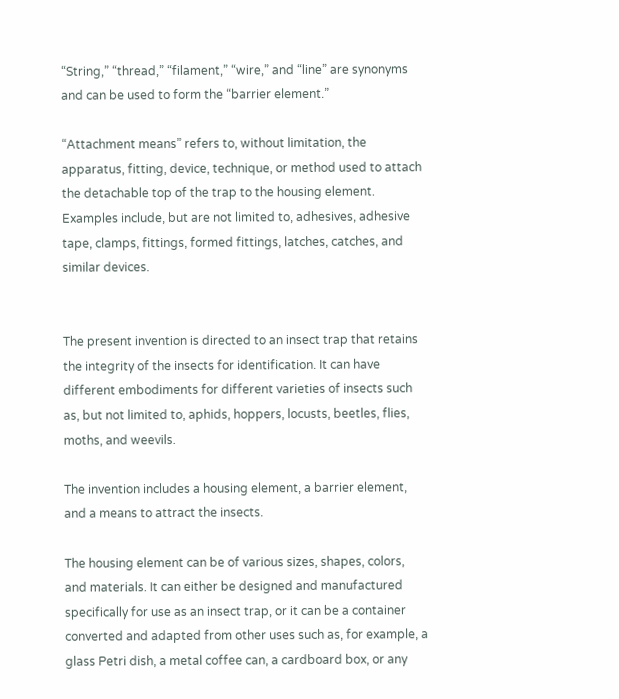“String,” “thread,” “filament,” “wire,” and “line” are synonyms and can be used to form the “barrier element.”

“Attachment means” refers to, without limitation, the apparatus, fitting, device, technique, or method used to attach the detachable top of the trap to the housing element. Examples include, but are not limited to, adhesives, adhesive tape, clamps, fittings, formed fittings, latches, catches, and similar devices.


The present invention is directed to an insect trap that retains the integrity of the insects for identification. It can have different embodiments for different varieties of insects such as, but not limited to, aphids, hoppers, locusts, beetles, flies, moths, and weevils.

The invention includes a housing element, a barrier element, and a means to attract the insects.

The housing element can be of various sizes, shapes, colors, and materials. It can either be designed and manufactured specifically for use as an insect trap, or it can be a container converted and adapted from other uses such as, for example, a glass Petri dish, a metal coffee can, a cardboard box, or any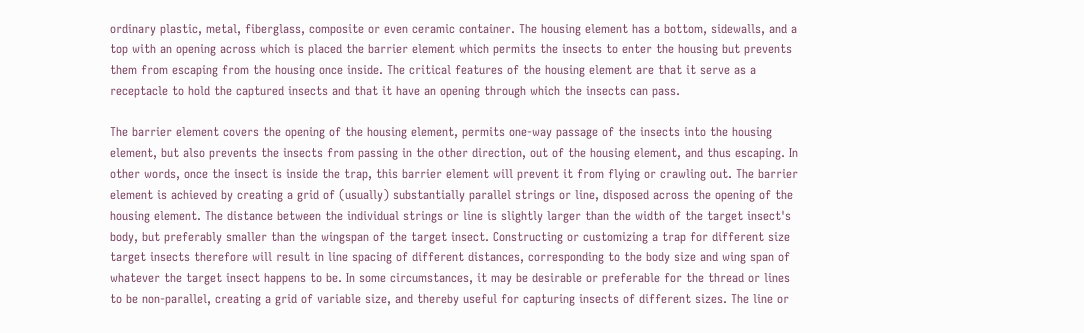ordinary plastic, metal, fiberglass, composite or even ceramic container. The housing element has a bottom, sidewalls, and a top with an opening across which is placed the barrier element which permits the insects to enter the housing but prevents them from escaping from the housing once inside. The critical features of the housing element are that it serve as a receptacle to hold the captured insects and that it have an opening through which the insects can pass.

The barrier element covers the opening of the housing element, permits one-way passage of the insects into the housing element, but also prevents the insects from passing in the other direction, out of the housing element, and thus escaping. In other words, once the insect is inside the trap, this barrier element will prevent it from flying or crawling out. The barrier element is achieved by creating a grid of (usually) substantially parallel strings or line, disposed across the opening of the housing element. The distance between the individual strings or line is slightly larger than the width of the target insect's body, but preferably smaller than the wingspan of the target insect. Constructing or customizing a trap for different size target insects therefore will result in line spacing of different distances, corresponding to the body size and wing span of whatever the target insect happens to be. In some circumstances, it may be desirable or preferable for the thread or lines to be non-parallel, creating a grid of variable size, and thereby useful for capturing insects of different sizes. The line or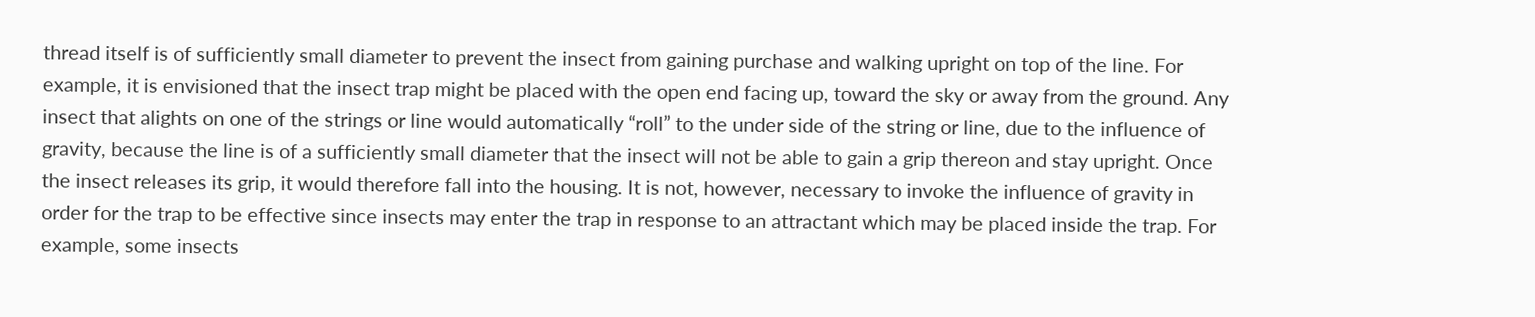thread itself is of sufficiently small diameter to prevent the insect from gaining purchase and walking upright on top of the line. For example, it is envisioned that the insect trap might be placed with the open end facing up, toward the sky or away from the ground. Any insect that alights on one of the strings or line would automatically “roll” to the under side of the string or line, due to the influence of gravity, because the line is of a sufficiently small diameter that the insect will not be able to gain a grip thereon and stay upright. Once the insect releases its grip, it would therefore fall into the housing. It is not, however, necessary to invoke the influence of gravity in order for the trap to be effective since insects may enter the trap in response to an attractant which may be placed inside the trap. For example, some insects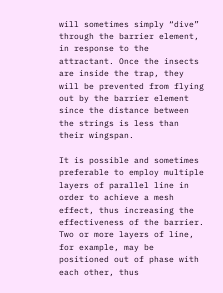will sometimes simply “dive” through the barrier element, in response to the attractant. Once the insects are inside the trap, they will be prevented from flying out by the barrier element since the distance between the strings is less than their wingspan.

It is possible and sometimes preferable to employ multiple layers of parallel line in order to achieve a mesh effect, thus increasing the effectiveness of the barrier. Two or more layers of line, for example, may be positioned out of phase with each other, thus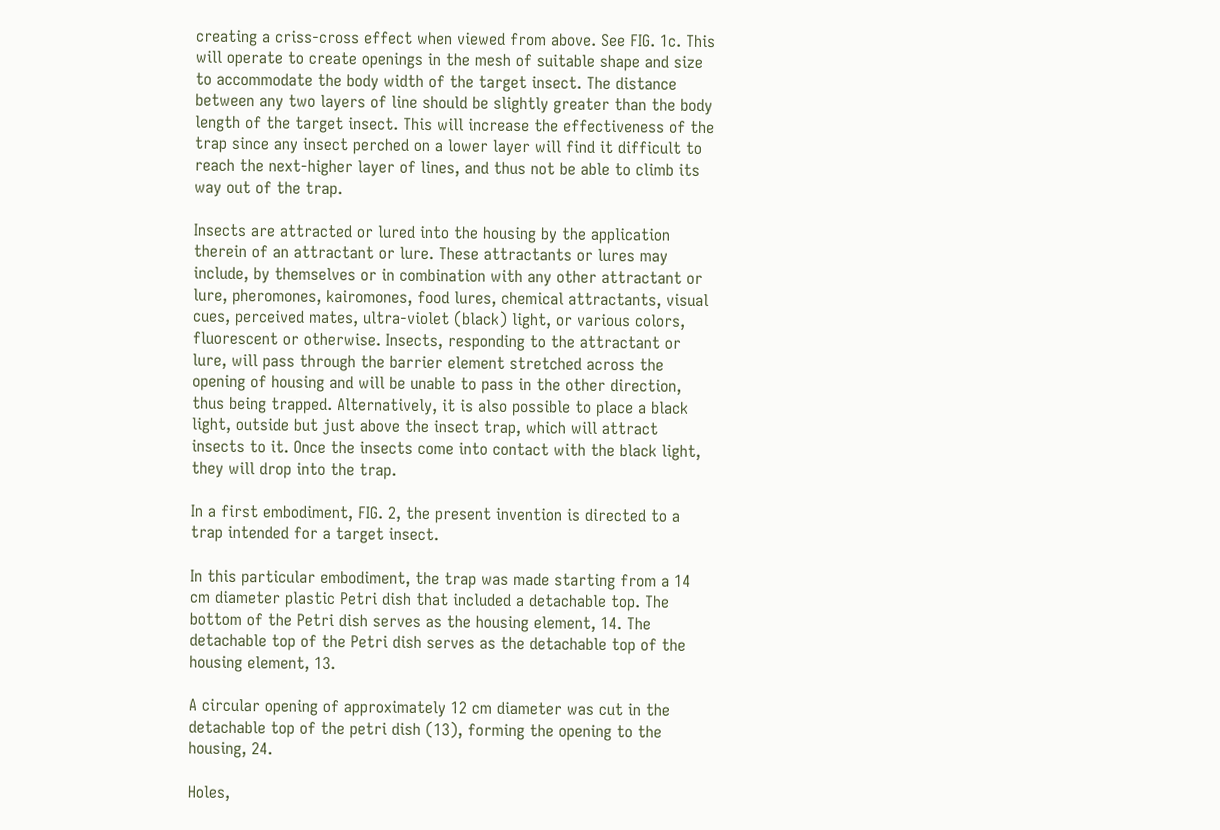creating a criss-cross effect when viewed from above. See FIG. 1c. This will operate to create openings in the mesh of suitable shape and size to accommodate the body width of the target insect. The distance between any two layers of line should be slightly greater than the body length of the target insect. This will increase the effectiveness of the trap since any insect perched on a lower layer will find it difficult to reach the next-higher layer of lines, and thus not be able to climb its way out of the trap.

Insects are attracted or lured into the housing by the application therein of an attractant or lure. These attractants or lures may include, by themselves or in combination with any other attractant or lure, pheromones, kairomones, food lures, chemical attractants, visual cues, perceived mates, ultra-violet (black) light, or various colors, fluorescent or otherwise. Insects, responding to the attractant or lure, will pass through the barrier element stretched across the opening of housing and will be unable to pass in the other direction, thus being trapped. Alternatively, it is also possible to place a black light, outside but just above the insect trap, which will attract insects to it. Once the insects come into contact with the black light, they will drop into the trap.

In a first embodiment, FIG. 2, the present invention is directed to a trap intended for a target insect.

In this particular embodiment, the trap was made starting from a 14 cm diameter plastic Petri dish that included a detachable top. The bottom of the Petri dish serves as the housing element, 14. The detachable top of the Petri dish serves as the detachable top of the housing element, 13.

A circular opening of approximately 12 cm diameter was cut in the detachable top of the petri dish (13), forming the opening to the housing, 24.

Holes,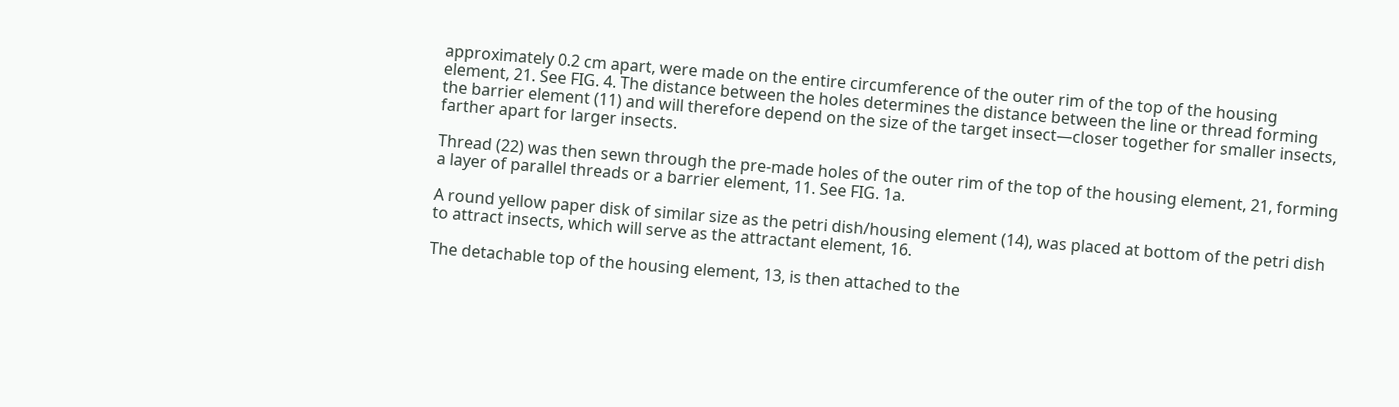approximately 0.2 cm apart, were made on the entire circumference of the outer rim of the top of the housing element, 21. See FIG. 4. The distance between the holes determines the distance between the line or thread forming the barrier element (11) and will therefore depend on the size of the target insect—closer together for smaller insects, farther apart for larger insects.

Thread (22) was then sewn through the pre-made holes of the outer rim of the top of the housing element, 21, forming a layer of parallel threads or a barrier element, 11. See FIG. 1a.

A round yellow paper disk of similar size as the petri dish/housing element (14), was placed at bottom of the petri dish to attract insects, which will serve as the attractant element, 16.

The detachable top of the housing element, 13, is then attached to the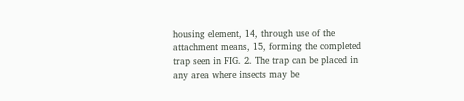housing element, 14, through use of the attachment means, 15, forming the completed trap seen in FIG. 2. The trap can be placed in any area where insects may be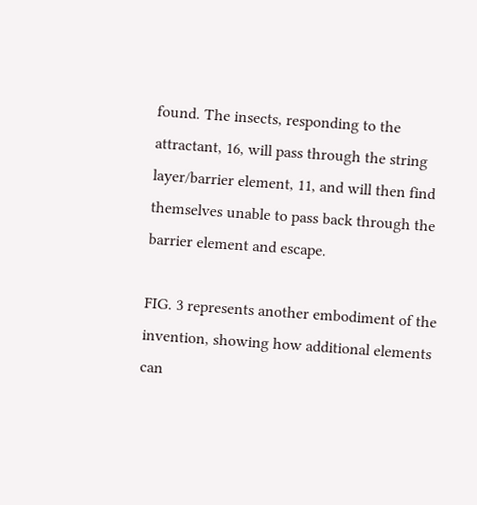found. The insects, responding to the attractant, 16, will pass through the string layer/barrier element, 11, and will then find themselves unable to pass back through the barrier element and escape.

FIG. 3 represents another embodiment of the invention, showing how additional elements can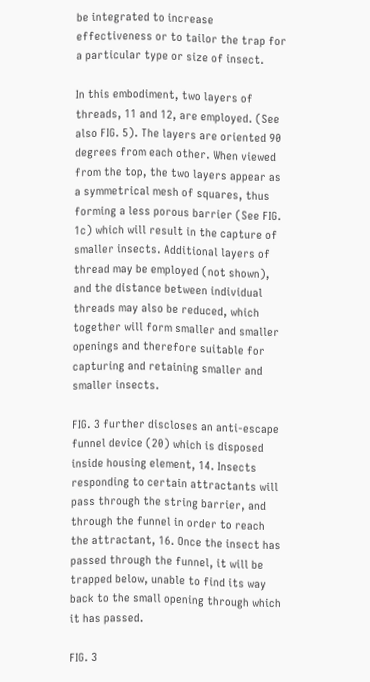be integrated to increase effectiveness or to tailor the trap for a particular type or size of insect.

In this embodiment, two layers of threads, 11 and 12, are employed. (See also FIG. 5). The layers are oriented 90 degrees from each other. When viewed from the top, the two layers appear as a symmetrical mesh of squares, thus forming a less porous barrier (See FIG. 1c) which will result in the capture of smaller insects. Additional layers of thread may be employed (not shown), and the distance between individual threads may also be reduced, which together will form smaller and smaller openings and therefore suitable for capturing and retaining smaller and smaller insects.

FIG. 3 further discloses an anti-escape funnel device (20) which is disposed inside housing element, 14. Insects responding to certain attractants will pass through the string barrier, and through the funnel in order to reach the attractant, 16. Once the insect has passed through the funnel, it will be trapped below, unable to find its way back to the small opening through which it has passed.

FIG. 3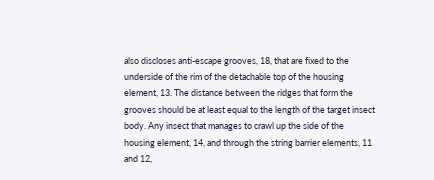also discloses anti-escape grooves, 18, that are fixed to the underside of the rim of the detachable top of the housing element, 13. The distance between the ridges that form the grooves should be at least equal to the length of the target insect body. Any insect that manages to crawl up the side of the housing element, 14, and through the string barrier elements, 11 and 12,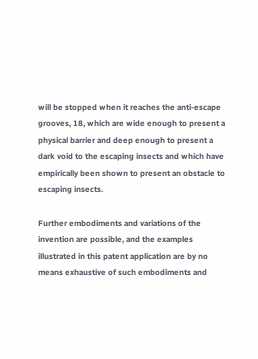will be stopped when it reaches the anti-escape grooves, 18, which are wide enough to present a physical barrier and deep enough to present a dark void to the escaping insects and which have empirically been shown to present an obstacle to escaping insects.

Further embodiments and variations of the invention are possible, and the examples illustrated in this patent application are by no means exhaustive of such embodiments and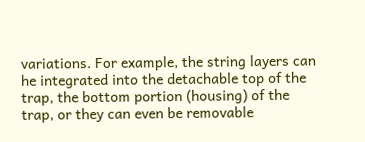variations. For example, the string layers can he integrated into the detachable top of the trap, the bottom portion (housing) of the trap, or they can even be removable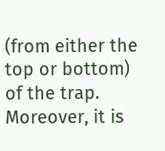(from either the top or bottom) of the trap. Moreover, it is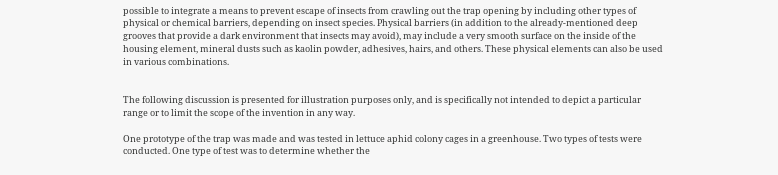possible to integrate a means to prevent escape of insects from crawling out the trap opening by including other types of physical or chemical barriers, depending on insect species. Physical barriers (in addition to the already-mentioned deep grooves that provide a dark environment that insects may avoid), may include a very smooth surface on the inside of the housing element, mineral dusts such as kaolin powder, adhesives, hairs, and others. These physical elements can also be used in various combinations.


The following discussion is presented for illustration purposes only, and is specifically not intended to depict a particular range or to limit the scope of the invention in any way.

One prototype of the trap was made and was tested in lettuce aphid colony cages in a greenhouse. Two types of tests were conducted. One type of test was to determine whether the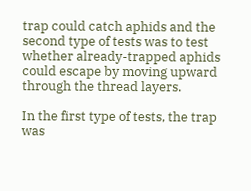trap could catch aphids and the second type of tests was to test whether already-trapped aphids could escape by moving upward through the thread layers.

In the first type of tests, the trap was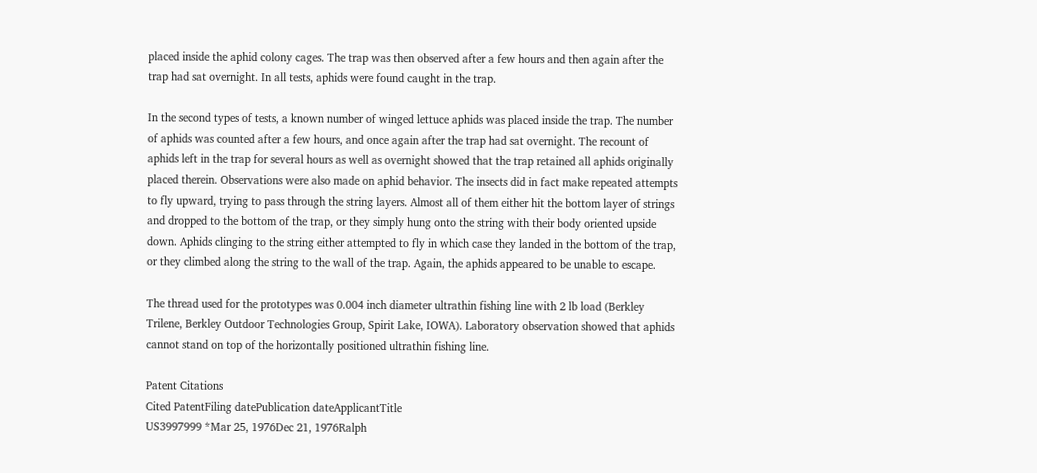placed inside the aphid colony cages. The trap was then observed after a few hours and then again after the trap had sat overnight. In all tests, aphids were found caught in the trap.

In the second types of tests, a known number of winged lettuce aphids was placed inside the trap. The number of aphids was counted after a few hours, and once again after the trap had sat overnight. The recount of aphids left in the trap for several hours as well as overnight showed that the trap retained all aphids originally placed therein. Observations were also made on aphid behavior. The insects did in fact make repeated attempts to fly upward, trying to pass through the string layers. Almost all of them either hit the bottom layer of strings and dropped to the bottom of the trap, or they simply hung onto the string with their body oriented upside down. Aphids clinging to the string either attempted to fly in which case they landed in the bottom of the trap, or they climbed along the string to the wall of the trap. Again, the aphids appeared to be unable to escape.

The thread used for the prototypes was 0.004 inch diameter ultrathin fishing line with 2 lb load (Berkley Trilene, Berkley Outdoor Technologies Group, Spirit Lake, IOWA). Laboratory observation showed that aphids cannot stand on top of the horizontally positioned ultrathin fishing line.

Patent Citations
Cited PatentFiling datePublication dateApplicantTitle
US3997999 *Mar 25, 1976Dec 21, 1976Ralph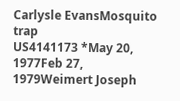Carlysle EvansMosquito trap
US4141173 *May 20, 1977Feb 27, 1979Weimert Joseph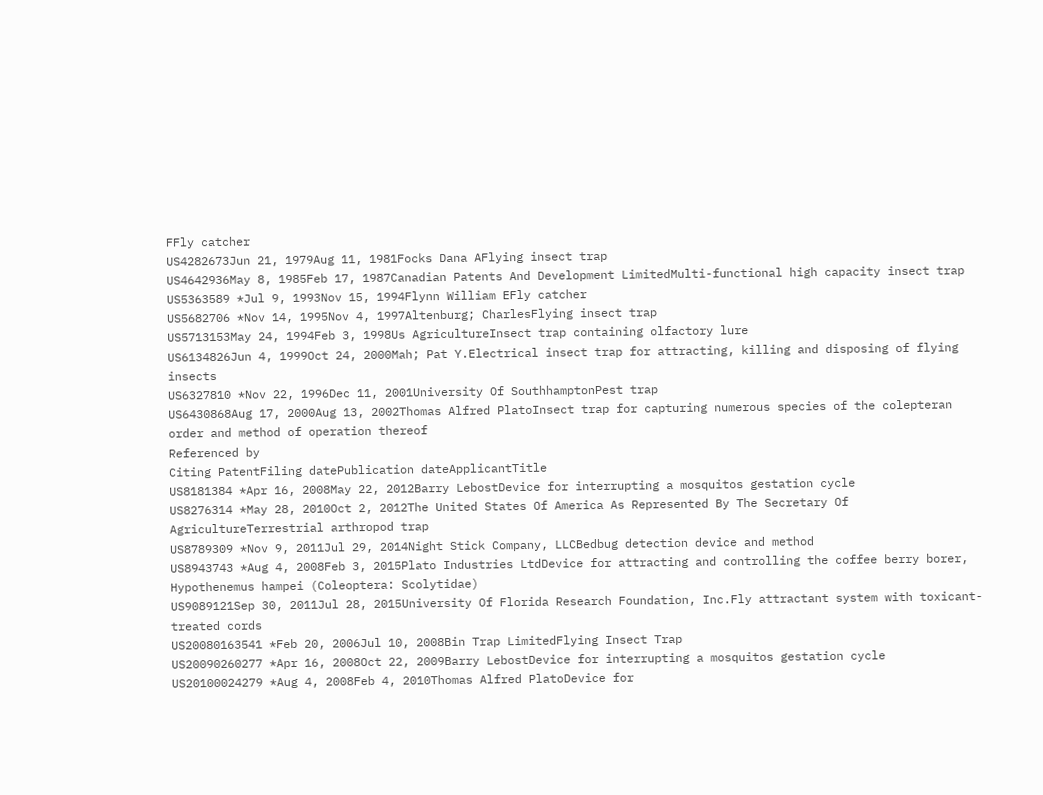FFly catcher
US4282673Jun 21, 1979Aug 11, 1981Focks Dana AFlying insect trap
US4642936May 8, 1985Feb 17, 1987Canadian Patents And Development LimitedMulti-functional high capacity insect trap
US5363589 *Jul 9, 1993Nov 15, 1994Flynn William EFly catcher
US5682706 *Nov 14, 1995Nov 4, 1997Altenburg; CharlesFlying insect trap
US5713153May 24, 1994Feb 3, 1998Us AgricultureInsect trap containing olfactory lure
US6134826Jun 4, 1999Oct 24, 2000Mah; Pat Y.Electrical insect trap for attracting, killing and disposing of flying insects
US6327810 *Nov 22, 1996Dec 11, 2001University Of SouthhamptonPest trap
US6430868Aug 17, 2000Aug 13, 2002Thomas Alfred PlatoInsect trap for capturing numerous species of the colepteran order and method of operation thereof
Referenced by
Citing PatentFiling datePublication dateApplicantTitle
US8181384 *Apr 16, 2008May 22, 2012Barry LebostDevice for interrupting a mosquitos gestation cycle
US8276314 *May 28, 2010Oct 2, 2012The United States Of America As Represented By The Secretary Of AgricultureTerrestrial arthropod trap
US8789309 *Nov 9, 2011Jul 29, 2014Night Stick Company, LLCBedbug detection device and method
US8943743 *Aug 4, 2008Feb 3, 2015Plato Industries LtdDevice for attracting and controlling the coffee berry borer, Hypothenemus hampei (Coleoptera: Scolytidae)
US9089121Sep 30, 2011Jul 28, 2015University Of Florida Research Foundation, Inc.Fly attractant system with toxicant-treated cords
US20080163541 *Feb 20, 2006Jul 10, 2008Bin Trap LimitedFlying Insect Trap
US20090260277 *Apr 16, 2008Oct 22, 2009Barry LebostDevice for interrupting a mosquitos gestation cycle
US20100024279 *Aug 4, 2008Feb 4, 2010Thomas Alfred PlatoDevice for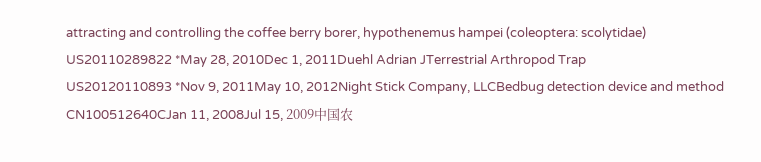attracting and controlling the coffee berry borer, hypothenemus hampei (coleoptera: scolytidae)
US20110289822 *May 28, 2010Dec 1, 2011Duehl Adrian JTerrestrial Arthropod Trap
US20120110893 *Nov 9, 2011May 10, 2012Night Stick Company, LLCBedbug detection device and method
CN100512640CJan 11, 2008Jul 15, 2009中国农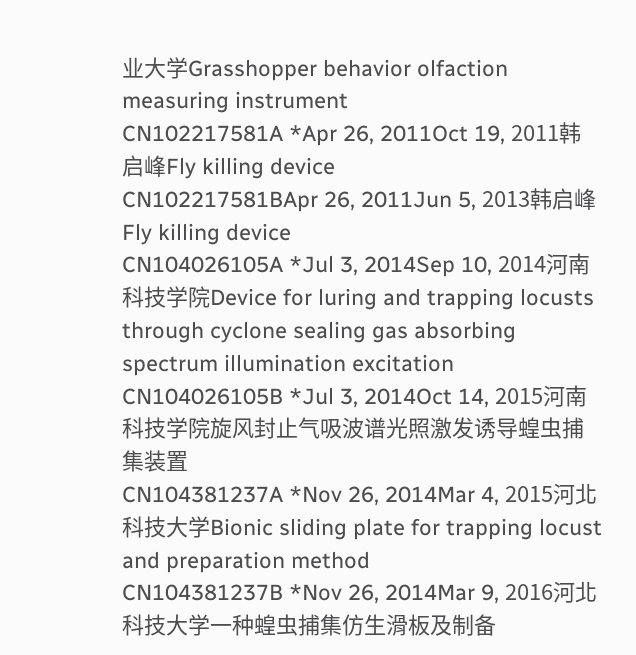业大学Grasshopper behavior olfaction measuring instrument
CN102217581A *Apr 26, 2011Oct 19, 2011韩启峰Fly killing device
CN102217581BApr 26, 2011Jun 5, 2013韩启峰Fly killing device
CN104026105A *Jul 3, 2014Sep 10, 2014河南科技学院Device for luring and trapping locusts through cyclone sealing gas absorbing spectrum illumination excitation
CN104026105B *Jul 3, 2014Oct 14, 2015河南科技学院旋风封止气吸波谱光照激发诱导蝗虫捕集装置
CN104381237A *Nov 26, 2014Mar 4, 2015河北科技大学Bionic sliding plate for trapping locust and preparation method
CN104381237B *Nov 26, 2014Mar 9, 2016河北科技大学一种蝗虫捕集仿生滑板及制备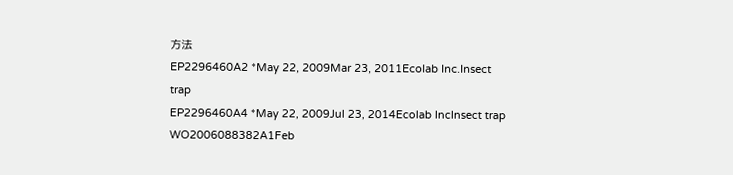方法
EP2296460A2 *May 22, 2009Mar 23, 2011Ecolab Inc.Insect trap
EP2296460A4 *May 22, 2009Jul 23, 2014Ecolab IncInsect trap
WO2006088382A1Feb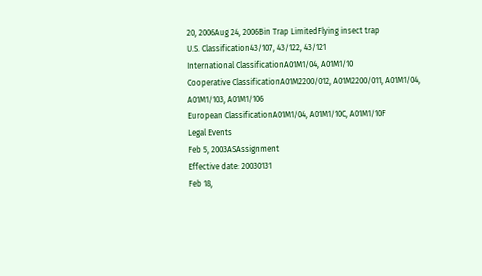20, 2006Aug 24, 2006Bin Trap LimitedFlying insect trap
U.S. Classification43/107, 43/122, 43/121
International ClassificationA01M1/04, A01M1/10
Cooperative ClassificationA01M2200/012, A01M2200/011, A01M1/04, A01M1/103, A01M1/106
European ClassificationA01M1/04, A01M1/10C, A01M1/10F
Legal Events
Feb 5, 2003ASAssignment
Effective date: 20030131
Feb 18,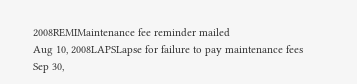2008REMIMaintenance fee reminder mailed
Aug 10, 2008LAPSLapse for failure to pay maintenance fees
Sep 30,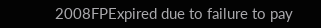2008FPExpired due to failure to pay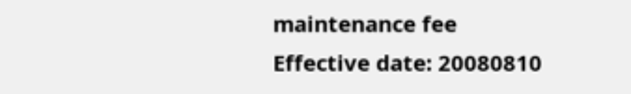maintenance fee
Effective date: 20080810